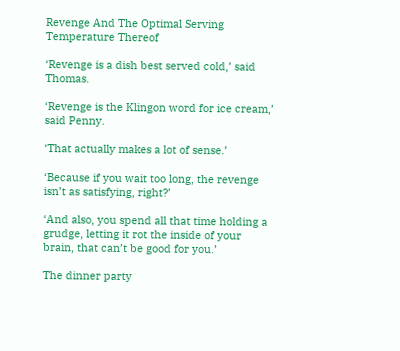Revenge And The Optimal Serving Temperature Thereof

‘Revenge is a dish best served cold,’ said Thomas.

‘Revenge is the Klingon word for ice cream,’ said Penny.

‘That actually makes a lot of sense.’

‘Because if you wait too long, the revenge isn’t as satisfying, right?’

‘And also, you spend all that time holding a grudge, letting it rot the inside of your brain, that can’t be good for you.’

The dinner party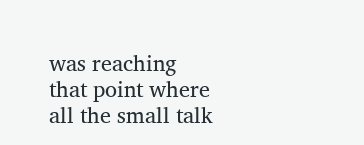was reaching that point where all the small talk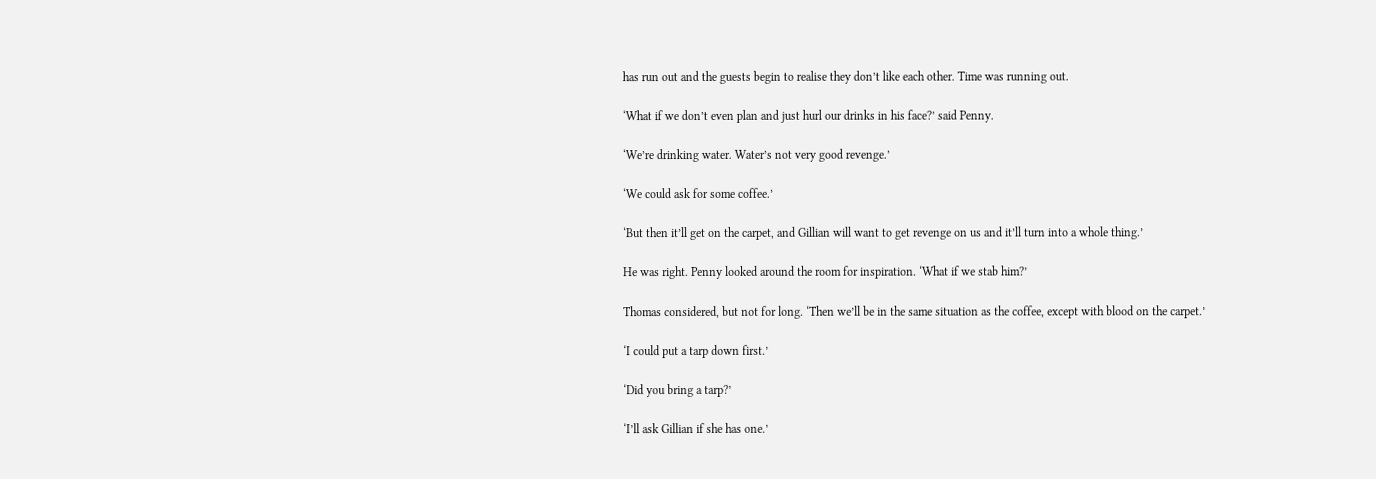has run out and the guests begin to realise they don’t like each other. Time was running out.

‘What if we don’t even plan and just hurl our drinks in his face?’ said Penny.

‘We’re drinking water. Water’s not very good revenge.’

‘We could ask for some coffee.’

‘But then it’ll get on the carpet, and Gillian will want to get revenge on us and it’ll turn into a whole thing.’

He was right. Penny looked around the room for inspiration. ‘What if we stab him?’

Thomas considered, but not for long. ‘Then we’ll be in the same situation as the coffee, except with blood on the carpet.’

‘I could put a tarp down first.’

‘Did you bring a tarp?’

‘I’ll ask Gillian if she has one.’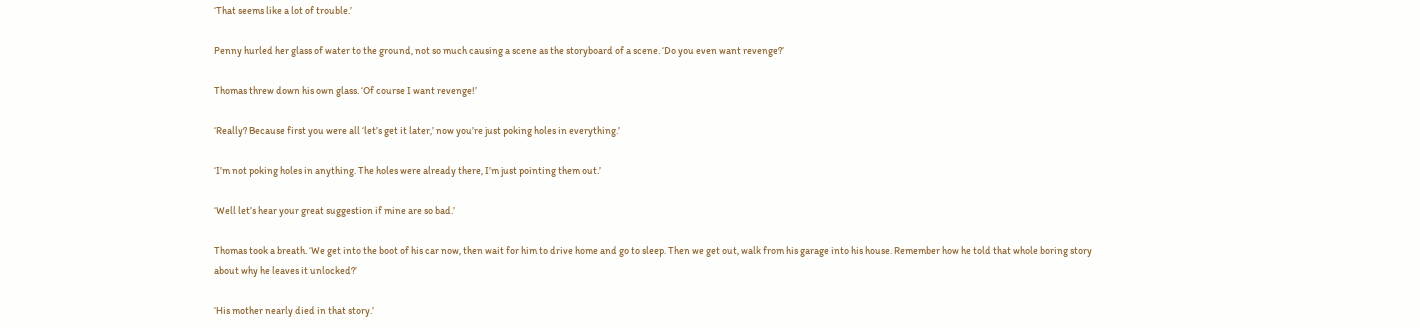‘That seems like a lot of trouble.’

Penny hurled her glass of water to the ground, not so much causing a scene as the storyboard of a scene. ‘Do you even want revenge?’

Thomas threw down his own glass. ‘Of course I want revenge!’

‘Really? Because first you were all ‘let’s get it later,’ now you’re just poking holes in everything.’

‘I’m not poking holes in anything. The holes were already there, I’m just pointing them out.’

‘Well let’s hear your great suggestion if mine are so bad.’

Thomas took a breath. ‘We get into the boot of his car now, then wait for him to drive home and go to sleep. Then we get out, walk from his garage into his house. Remember how he told that whole boring story about why he leaves it unlocked?’

‘His mother nearly died in that story.’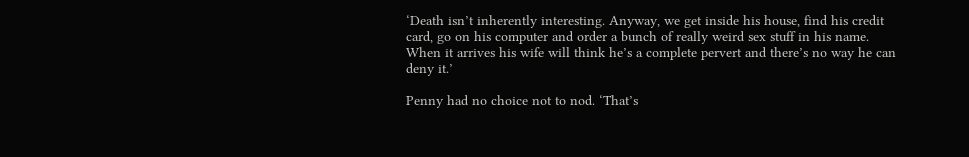‘Death isn’t inherently interesting. Anyway, we get inside his house, find his credit card, go on his computer and order a bunch of really weird sex stuff in his name. When it arrives his wife will think he’s a complete pervert and there’s no way he can deny it.’

Penny had no choice not to nod. ‘That’s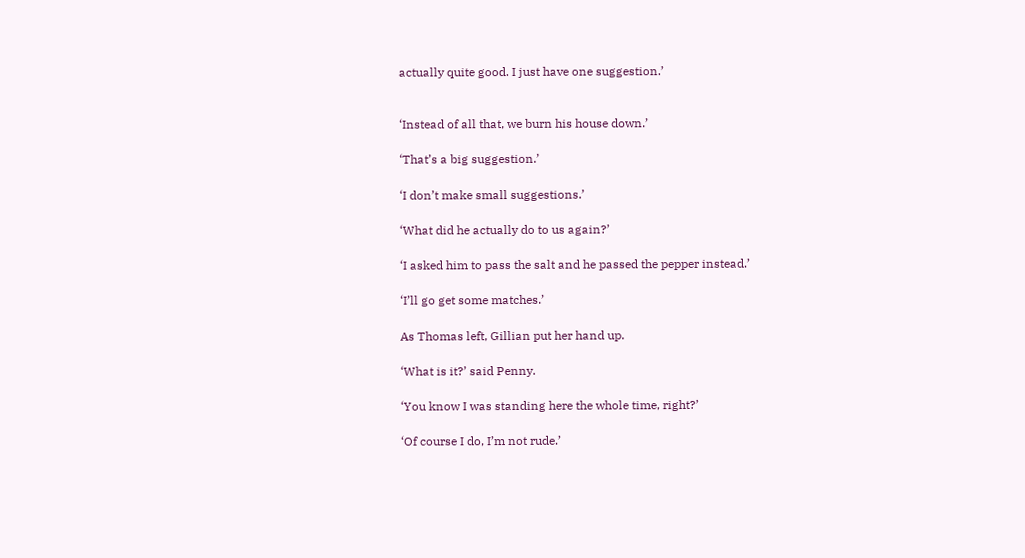actually quite good. I just have one suggestion.’


‘Instead of all that, we burn his house down.’

‘That’s a big suggestion.’

‘I don’t make small suggestions.’

‘What did he actually do to us again?’

‘I asked him to pass the salt and he passed the pepper instead.’

‘I’ll go get some matches.’

As Thomas left, Gillian put her hand up.

‘What is it?’ said Penny.

‘You know I was standing here the whole time, right?’

‘Of course I do, I’m not rude.’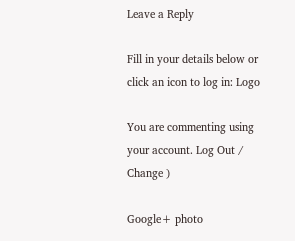Leave a Reply

Fill in your details below or click an icon to log in: Logo

You are commenting using your account. Log Out /  Change )

Google+ photo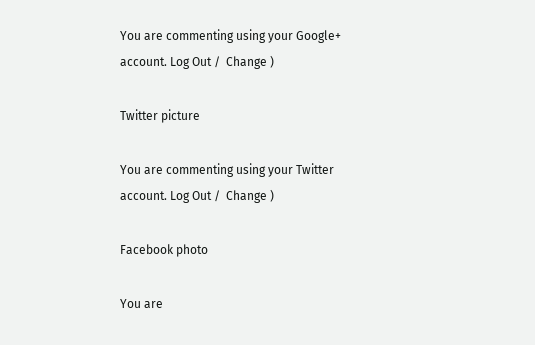You are commenting using your Google+ account. Log Out /  Change )

Twitter picture

You are commenting using your Twitter account. Log Out /  Change )

Facebook photo

You are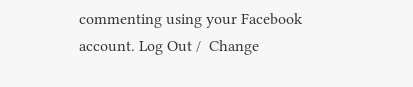commenting using your Facebook account. Log Out /  Change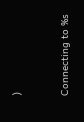)


Connecting to %s